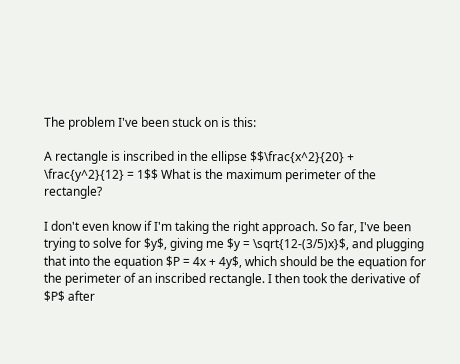The problem I've been stuck on is this:

A rectangle is inscribed in the ellipse $$\frac{x^2}{20} + \frac{y^2}{12} = 1$$ What is the maximum perimeter of the rectangle?

I don't even know if I'm taking the right approach. So far, I've been trying to solve for $y$, giving me $y = \sqrt{12-(3/5)x}$, and plugging that into the equation $P = 4x + 4y$, which should be the equation for the perimeter of an inscribed rectangle. I then took the derivative of $P$ after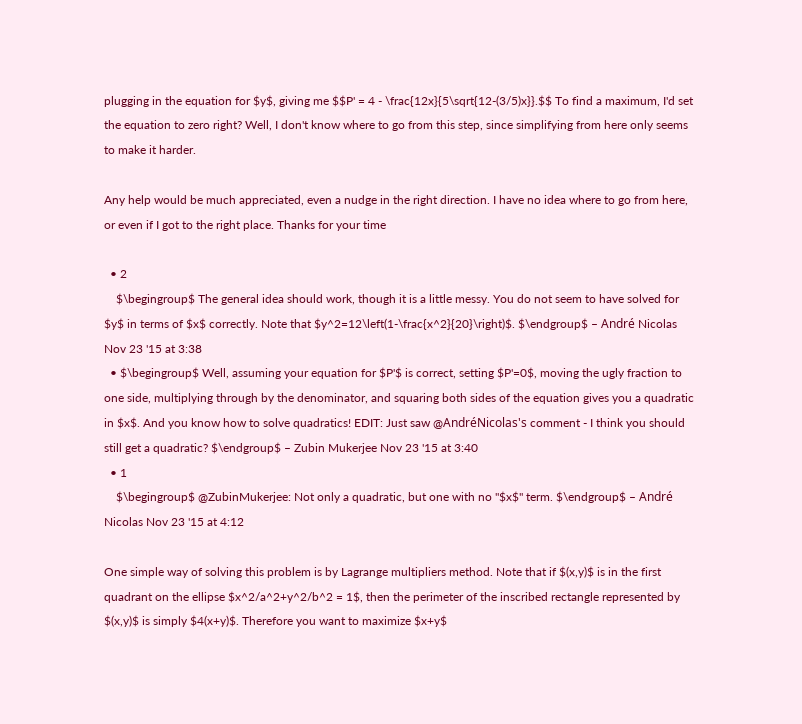plugging in the equation for $y$, giving me $$P' = 4 - \frac{12x}{5\sqrt{12-(3/5)x}}.$$ To find a maximum, I'd set the equation to zero right? Well, I don't know where to go from this step, since simplifying from here only seems to make it harder.

Any help would be much appreciated, even a nudge in the right direction. I have no idea where to go from here, or even if I got to the right place. Thanks for your time

  • 2
    $\begingroup$ The general idea should work, though it is a little messy. You do not seem to have solved for $y$ in terms of $x$ correctly. Note that $y^2=12\left(1-\frac{x^2}{20}\right)$. $\endgroup$ – André Nicolas Nov 23 '15 at 3:38
  • $\begingroup$ Well, assuming your equation for $P'$ is correct, setting $P'=0$, moving the ugly fraction to one side, multiplying through by the denominator, and squaring both sides of the equation gives you a quadratic in $x$. And you know how to solve quadratics! EDIT: Just saw @AndréNicolas's comment - I think you should still get a quadratic? $\endgroup$ – Zubin Mukerjee Nov 23 '15 at 3:40
  • 1
    $\begingroup$ @ZubinMukerjee: Not only a quadratic, but one with no "$x$" term. $\endgroup$ – André Nicolas Nov 23 '15 at 4:12

One simple way of solving this problem is by Lagrange multipliers method. Note that if $(x,y)$ is in the first quadrant on the ellipse $x^2/a^2+y^2/b^2 = 1$, then the perimeter of the inscribed rectangle represented by $(x,y)$ is simply $4(x+y)$. Therefore you want to maximize $x+y$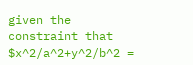given the constraint that $x^2/a^2+y^2/b^2 =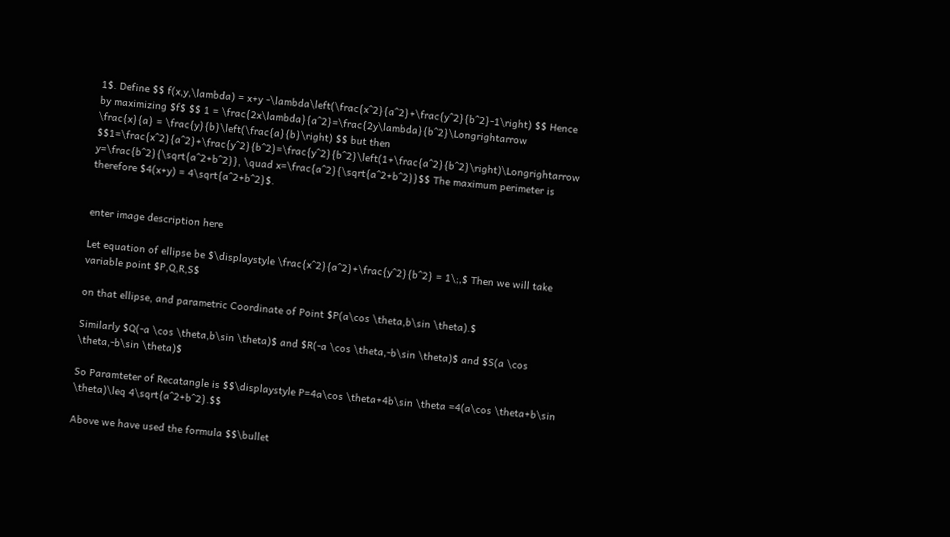1$. Define $$ f(x,y,\lambda) = x+y -\lambda\left(\frac{x^2}{a^2}+\frac{y^2}{b^2}-1\right) $$ Hence by maximizing $f$ $$ 1 = \frac{2x\lambda}{a^2}=\frac{2y\lambda}{b^2}\Longrightarrow \frac{x}{a} = \frac{y}{b}\left(\frac{a}{b}\right) $$ but then $$1=\frac{x^2}{a^2}+\frac{y^2}{b^2}=\frac{y^2}{b^2}\left(1+\frac{a^2}{b^2}\right)\Longrightarrow y=\frac{b^2}{\sqrt{a^2+b^2}}, \quad x=\frac{a^2}{\sqrt{a^2+b^2}}$$ The maximum perimeter is therefore $4(x+y) = 4\sqrt{a^2+b^2}$.


enter image description here

Let equation of ellipse be $\displaystyle \frac{x^2}{a^2}+\frac{y^2}{b^2} = 1\;,$ Then we will take variable point $P,Q,R,S$

on that ellipse, and parametric Coordinate of Point $P(a\cos \theta,b\sin \theta).$

Similarly $Q(-a \cos \theta,b\sin \theta)$ and $R(-a \cos \theta,-b\sin \theta)$ and $S(a \cos \theta,-b\sin \theta)$

So Paramteter of Recatangle is $$\displaystyle P=4a\cos \theta+4b\sin \theta =4(a\cos \theta+b\sin \theta)\leq 4\sqrt{a^2+b^2}.$$

Above we have used the formula $$\bullet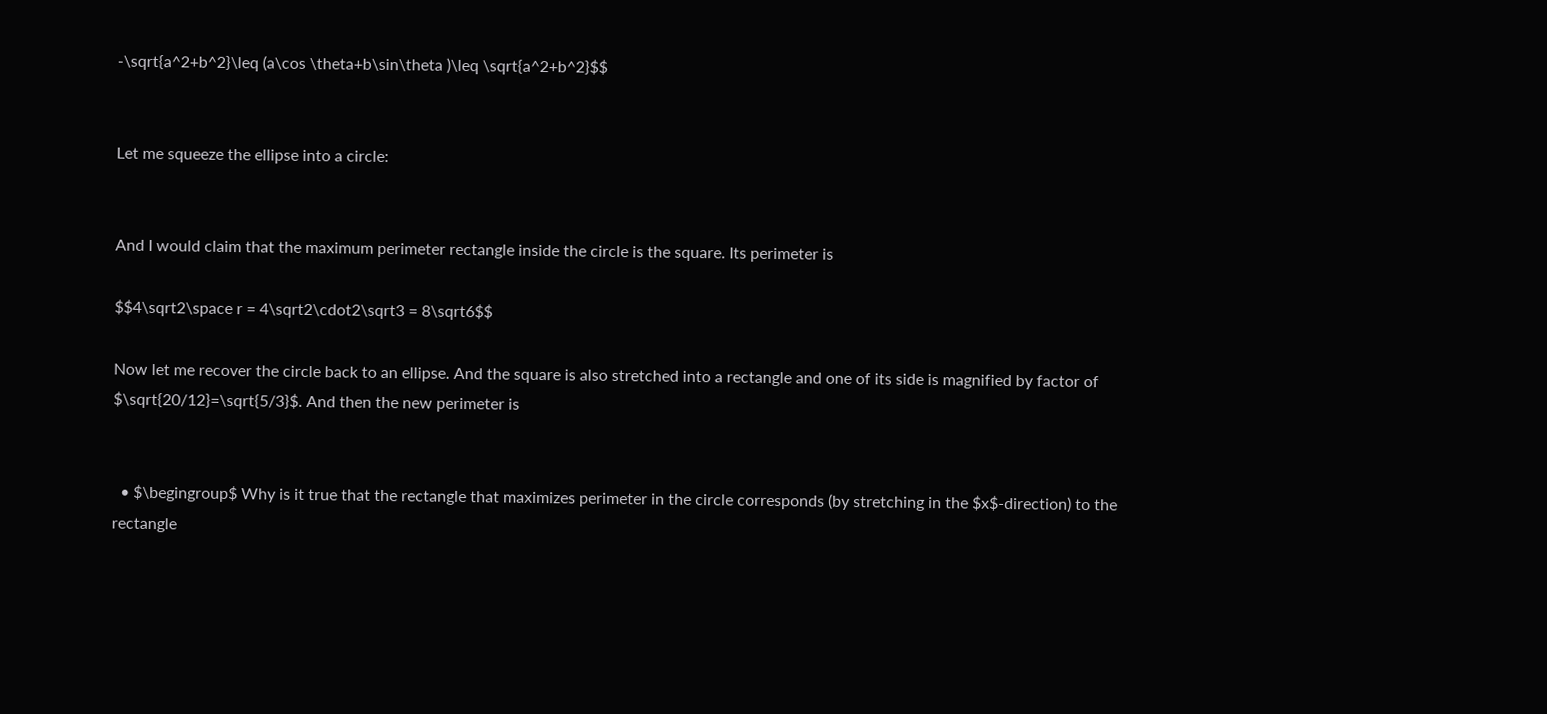-\sqrt{a^2+b^2}\leq (a\cos \theta+b\sin\theta )\leq \sqrt{a^2+b^2}$$


Let me squeeze the ellipse into a circle:


And I would claim that the maximum perimeter rectangle inside the circle is the square. Its perimeter is

$$4\sqrt2\space r = 4\sqrt2\cdot2\sqrt3 = 8\sqrt6$$

Now let me recover the circle back to an ellipse. And the square is also stretched into a rectangle and one of its side is magnified by factor of $\sqrt{20/12}=\sqrt{5/3}$. And then the new perimeter is


  • $\begingroup$ Why is it true that the rectangle that maximizes perimeter in the circle corresponds (by stretching in the $x$-direction) to the rectangle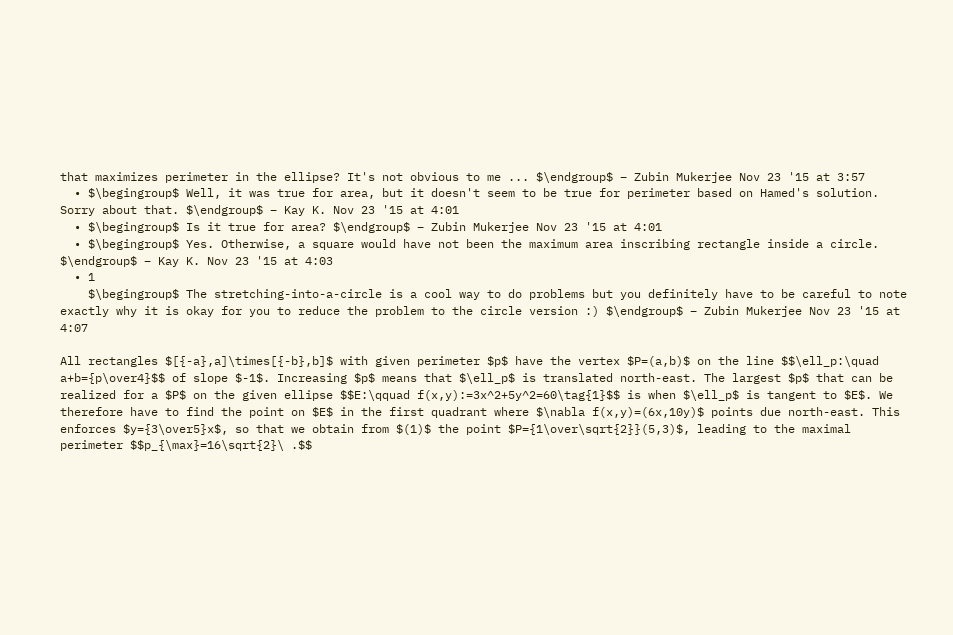that maximizes perimeter in the ellipse? It's not obvious to me ... $\endgroup$ – Zubin Mukerjee Nov 23 '15 at 3:57
  • $\begingroup$ Well, it was true for area, but it doesn't seem to be true for perimeter based on Hamed's solution. Sorry about that. $\endgroup$ – Kay K. Nov 23 '15 at 4:01
  • $\begingroup$ Is it true for area? $\endgroup$ – Zubin Mukerjee Nov 23 '15 at 4:01
  • $\begingroup$ Yes. Otherwise, a square would have not been the maximum area inscribing rectangle inside a circle. $\endgroup$ – Kay K. Nov 23 '15 at 4:03
  • 1
    $\begingroup$ The stretching-into-a-circle is a cool way to do problems but you definitely have to be careful to note exactly why it is okay for you to reduce the problem to the circle version :) $\endgroup$ – Zubin Mukerjee Nov 23 '15 at 4:07

All rectangles $[{-a},a]\times[{-b},b]$ with given perimeter $p$ have the vertex $P=(a,b)$ on the line $$\ell_p:\quad a+b={p\over4}$$ of slope $-1$. Increasing $p$ means that $\ell_p$ is translated north-east. The largest $p$ that can be realized for a $P$ on the given ellipse $$E:\qquad f(x,y):=3x^2+5y^2=60\tag{1}$$ is when $\ell_p$ is tangent to $E$. We therefore have to find the point on $E$ in the first quadrant where $\nabla f(x,y)=(6x,10y)$ points due north-east. This enforces $y={3\over5}x$, so that we obtain from $(1)$ the point $P={1\over\sqrt{2}}(5,3)$, leading to the maximal perimeter $$p_{\max}=16\sqrt{2}\ .$$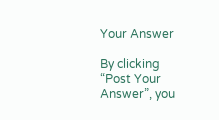Your Answer

By clicking “Post Your Answer”, you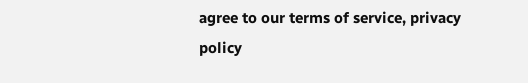agree to our terms of service, privacy policy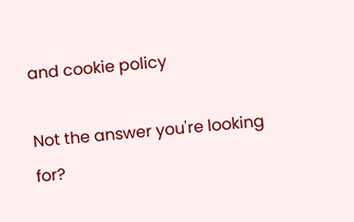and cookie policy

Not the answer you're looking for?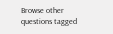Browse other questions tagged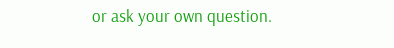or ask your own question.